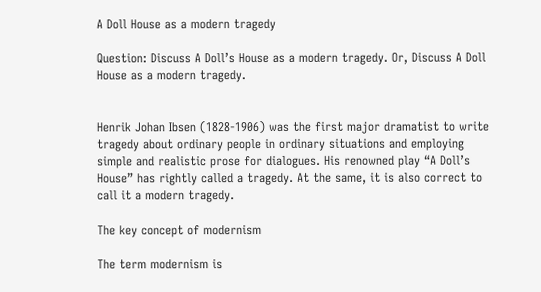A Doll House as a modern tragedy

Question: Discuss A Doll’s House as a modern tragedy. Or, Discuss A Doll House as a modern tragedy.


Henrik Johan Ibsen (1828-1906) was the first major dramatist to write tragedy about ordinary people in ordinary situations and employing simple and realistic prose for dialogues. His renowned play “A Doll’s House” has rightly called a tragedy. At the same, it is also correct to call it a modern tragedy.

The key concept of modernism

The term modernism is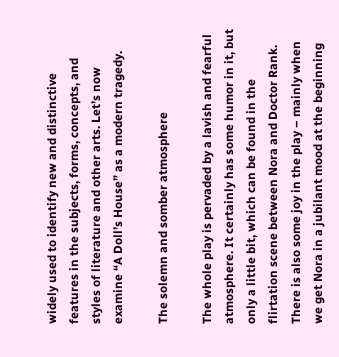widely used to identify new and distinctive features in the subjects, forms, concepts, and styles of literature and other arts. Let’s now examine “A Doll’s House” as a modern tragedy.

The solemn and somber atmosphere

The whole play is pervaded by a lavish and fearful atmosphere. It certainly has some humor in it, but only a little bit, which can be found in the flirtation scene between Nora and Doctor Rank. There is also some joy in the play – mainly when we get Nora in a jubilant mood at the beginning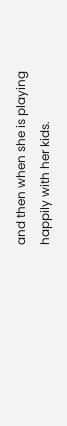and then when she is playing happily with her kids.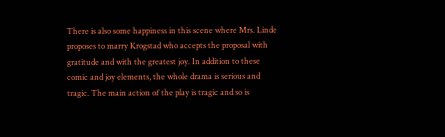There is also some happiness in this scene where Mrs. Linde proposes to marry Krogstad who accepts the proposal with gratitude and with the greatest joy. In addition to these comic and joy elements, the whole drama is serious and tragic. The main action of the play is tragic and so is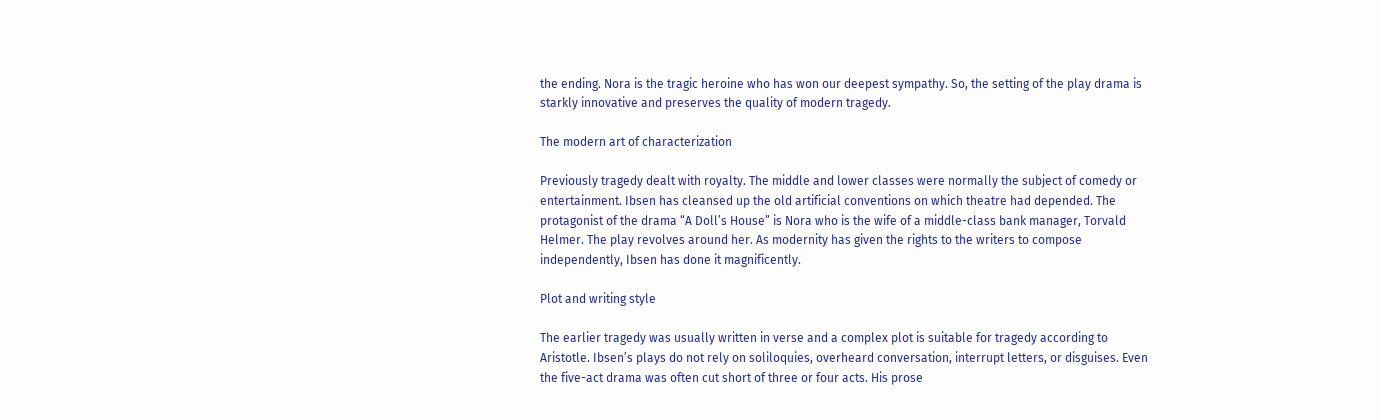the ending. Nora is the tragic heroine who has won our deepest sympathy. So, the setting of the play drama is starkly innovative and preserves the quality of modern tragedy.

The modern art of characterization

Previously tragedy dealt with royalty. The middle and lower classes were normally the subject of comedy or entertainment. Ibsen has cleansed up the old artificial conventions on which theatre had depended. The protagonist of the drama “A Doll’s House” is Nora who is the wife of a middle-class bank manager, Torvald Helmer. The play revolves around her. As modernity has given the rights to the writers to compose independently, Ibsen has done it magnificently.

Plot and writing style

The earlier tragedy was usually written in verse and a complex plot is suitable for tragedy according to Aristotle. Ibsen’s plays do not rely on soliloquies, overheard conversation, interrupt letters, or disguises. Even the five-act drama was often cut short of three or four acts. His prose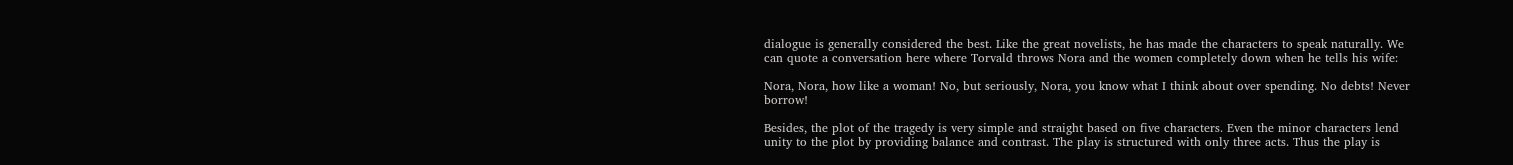dialogue is generally considered the best. Like the great novelists, he has made the characters to speak naturally. We can quote a conversation here where Torvald throws Nora and the women completely down when he tells his wife:

Nora, Nora, how like a woman! No, but seriously, Nora, you know what I think about over spending. No debts! Never borrow!

Besides, the plot of the tragedy is very simple and straight based on five characters. Even the minor characters lend unity to the plot by providing balance and contrast. The play is structured with only three acts. Thus the play is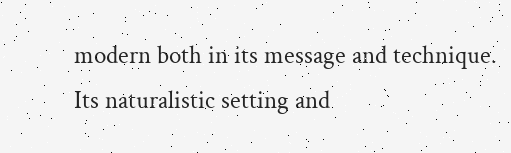modern both in its message and technique. Its naturalistic setting and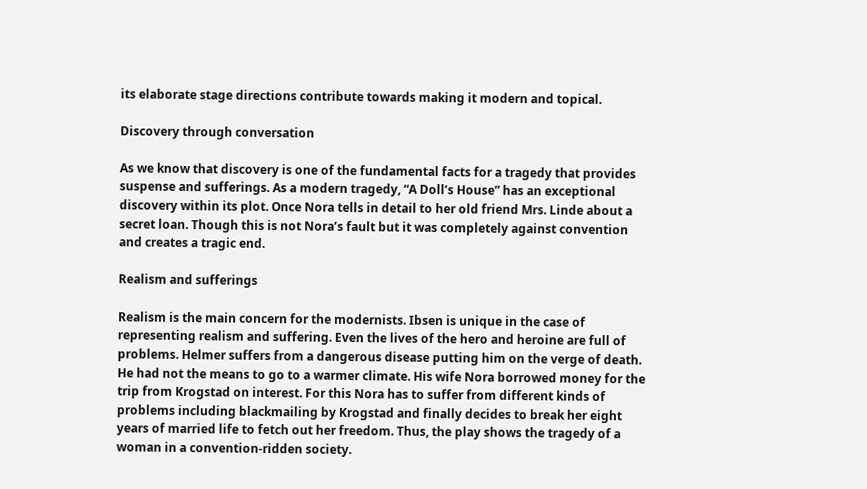its elaborate stage directions contribute towards making it modern and topical.

Discovery through conversation

As we know that discovery is one of the fundamental facts for a tragedy that provides suspense and sufferings. As a modern tragedy, “A Doll’s House” has an exceptional discovery within its plot. Once Nora tells in detail to her old friend Mrs. Linde about a secret loan. Though this is not Nora’s fault but it was completely against convention and creates a tragic end.

Realism and sufferings

Realism is the main concern for the modernists. Ibsen is unique in the case of representing realism and suffering. Even the lives of the hero and heroine are full of problems. Helmer suffers from a dangerous disease putting him on the verge of death. He had not the means to go to a warmer climate. His wife Nora borrowed money for the trip from Krogstad on interest. For this Nora has to suffer from different kinds of problems including blackmailing by Krogstad and finally decides to break her eight years of married life to fetch out her freedom. Thus, the play shows the tragedy of a woman in a convention-ridden society.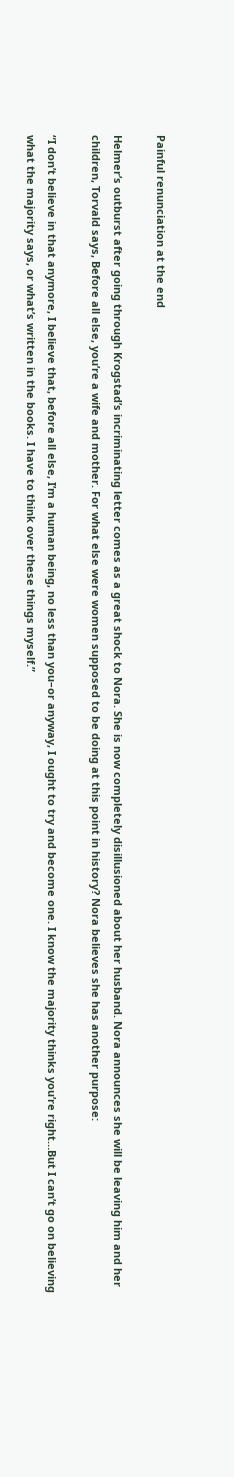Painful renunciation at the end

Helmer’s outburst after going through Krogstad’s incriminating letter comes as a great shock to Nora. She is now completely disillusioned about her husband. Nora announces she will be leaving him and her children, Torvald says, Before all else, you’re a wife and mother. For what else were women supposed to be doing at this point in history? Nora believes she has another purpose:

“I don’t believe in that anymore, I believe that, before all else, I’m a human being, no less than you–or anyway, I ought to try and become one. I know the majority thinks you’re right…But I can’t go on believing what the majority says, or what’s written in the books. I have to think over these things myself.”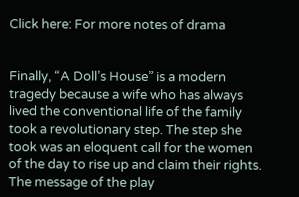Click here: For more notes of drama


Finally, “A Doll’s House” is a modern tragedy because a wife who has always lived the conventional life of the family took a revolutionary step. The step she took was an eloquent call for the women of the day to rise up and claim their rights. The message of the play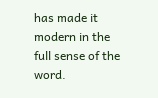has made it modern in the full sense of the word.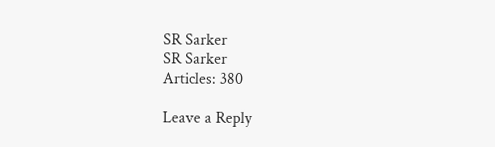SR Sarker
SR Sarker
Articles: 380

Leave a Reply